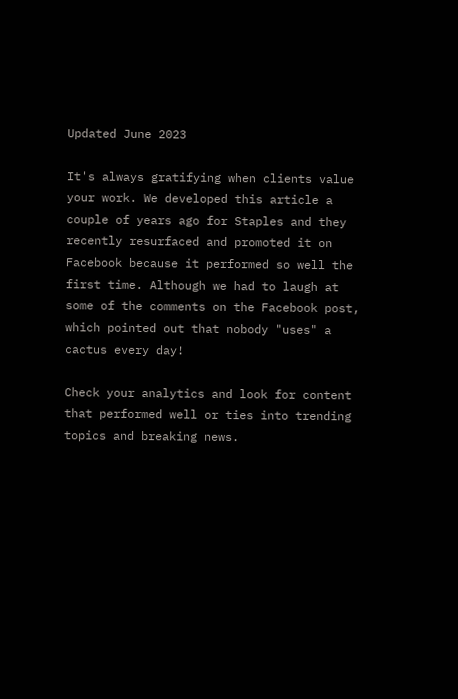Updated June 2023

It's always gratifying when clients value your work. We developed this article a couple of years ago for Staples and they recently resurfaced and promoted it on Facebook because it performed so well the first time. Although we had to laugh at some of the comments on the Facebook post, which pointed out that nobody "uses" a cactus every day!

Check your analytics and look for content that performed well or ties into trending topics and breaking news.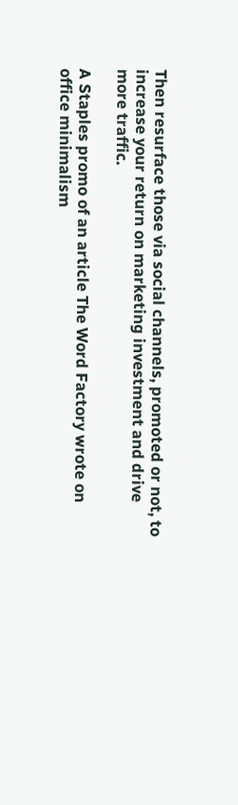Then resurface those via social channels, promoted or not, to increase your return on marketing investment and drive more traffic.

A Staples promo of an article The Word Factory wrote on office minimalism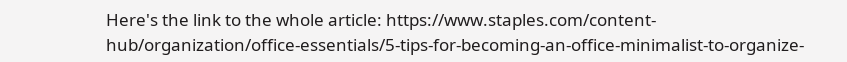Here's the link to the whole article: https://www.staples.com/content-hub/organization/office-essentials/5-tips-for-becoming-an-office-minimalist-to-organize-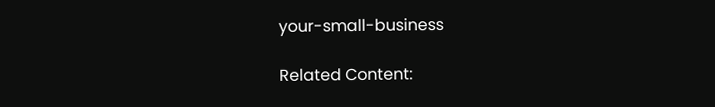your-small-business

Related Content: